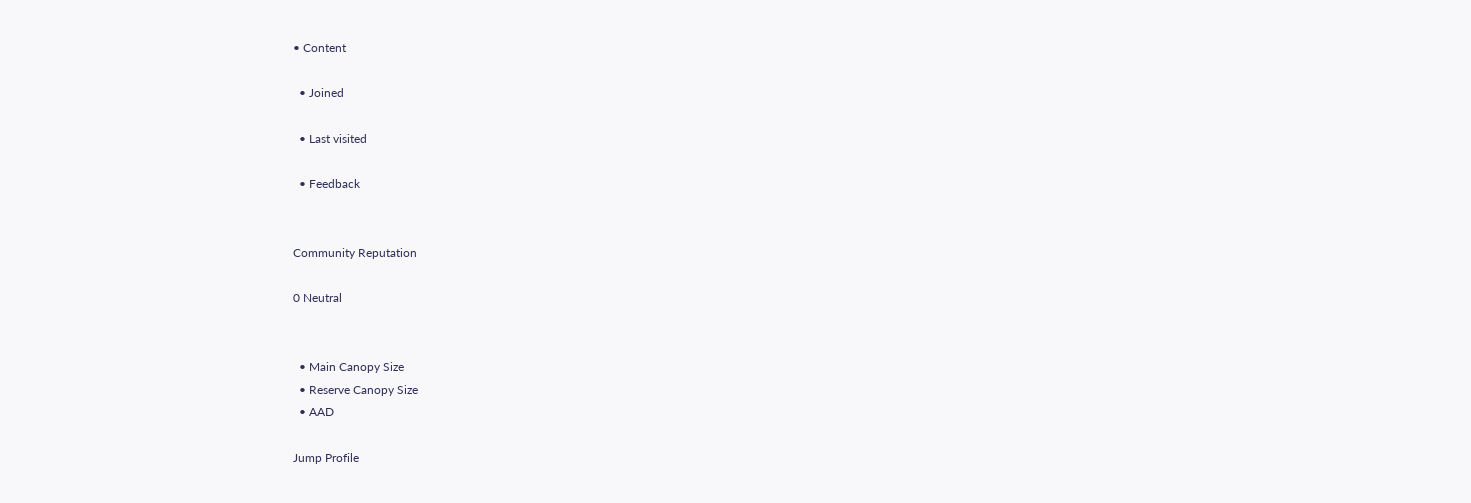• Content

  • Joined

  • Last visited

  • Feedback


Community Reputation

0 Neutral


  • Main Canopy Size
  • Reserve Canopy Size
  • AAD

Jump Profile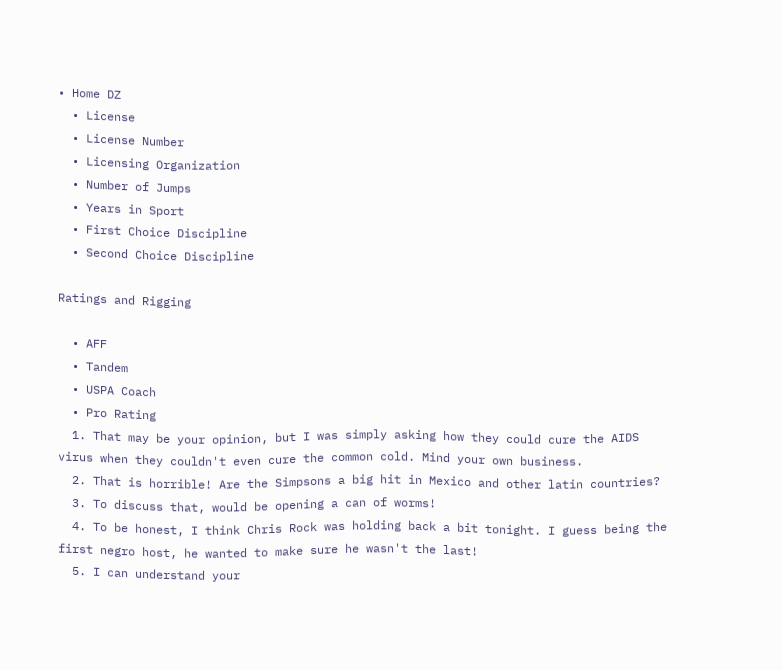• Home DZ
  • License
  • License Number
  • Licensing Organization
  • Number of Jumps
  • Years in Sport
  • First Choice Discipline
  • Second Choice Discipline

Ratings and Rigging

  • AFF
  • Tandem
  • USPA Coach
  • Pro Rating
  1. That may be your opinion, but I was simply asking how they could cure the AIDS virus when they couldn't even cure the common cold. Mind your own business.
  2. That is horrible! Are the Simpsons a big hit in Mexico and other latin countries?
  3. To discuss that, would be opening a can of worms!
  4. To be honest, I think Chris Rock was holding back a bit tonight. I guess being the first negro host, he wanted to make sure he wasn't the last!
  5. I can understand your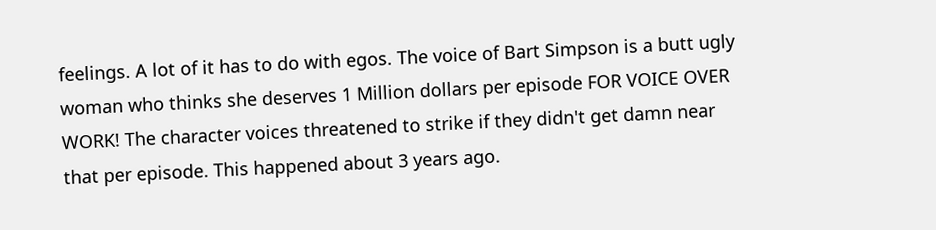feelings. A lot of it has to do with egos. The voice of Bart Simpson is a butt ugly woman who thinks she deserves 1 Million dollars per episode FOR VOICE OVER WORK! The character voices threatened to strike if they didn't get damn near that per episode. This happened about 3 years ago.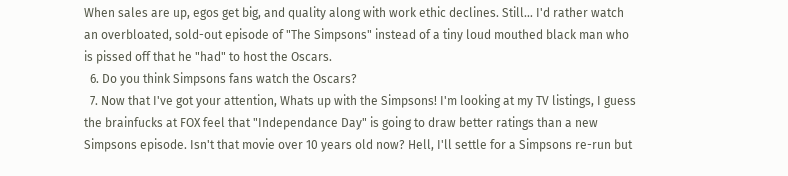When sales are up, egos get big, and quality along with work ethic declines. Still... I'd rather watch an overbloated, sold-out episode of "The Simpsons" instead of a tiny loud mouthed black man who is pissed off that he "had" to host the Oscars.
  6. Do you think Simpsons fans watch the Oscars?
  7. Now that I've got your attention, Whats up with the Simpsons! I'm looking at my TV listings, I guess the brainfucks at FOX feel that "Independance Day" is going to draw better ratings than a new Simpsons episode. Isn't that movie over 10 years old now? Hell, I'll settle for a Simpsons re-run but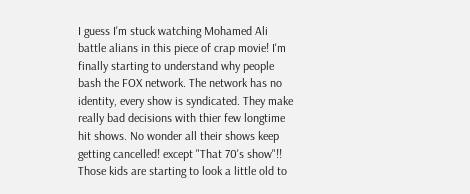I guess I'm stuck watching Mohamed Ali battle alians in this piece of crap movie! I'm finally starting to understand why people bash the FOX network. The network has no identity, every show is syndicated. They make really bad decisions with thier few longtime hit shows. No wonder all their shows keep getting cancelled! except "That 70's show"!! Those kids are starting to look a little old to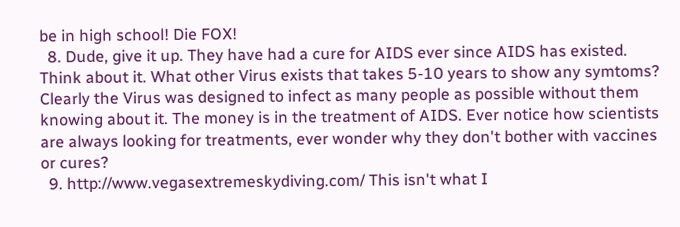be in high school! Die FOX!
  8. Dude, give it up. They have had a cure for AIDS ever since AIDS has existed. Think about it. What other Virus exists that takes 5-10 years to show any symtoms? Clearly the Virus was designed to infect as many people as possible without them knowing about it. The money is in the treatment of AIDS. Ever notice how scientists are always looking for treatments, ever wonder why they don't bother with vaccines or cures?
  9. http://www.vegasextremeskydiving.com/ This isn't what I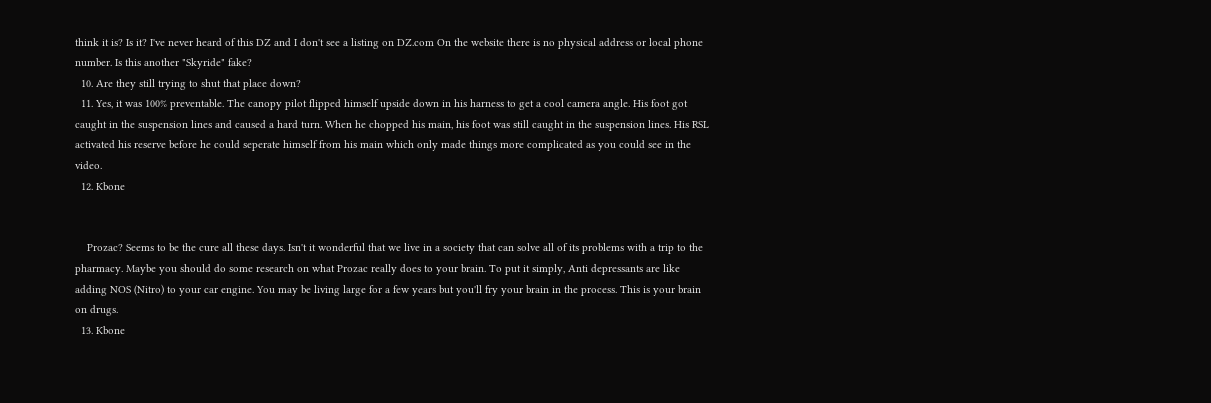think it is? Is it? I've never heard of this DZ and I don't see a listing on DZ.com On the website there is no physical address or local phone number. Is this another "Skyride" fake?
  10. Are they still trying to shut that place down?
  11. Yes, it was 100% preventable. The canopy pilot flipped himself upside down in his harness to get a cool camera angle. His foot got caught in the suspension lines and caused a hard turn. When he chopped his main, his foot was still caught in the suspension lines. His RSL activated his reserve before he could seperate himself from his main which only made things more complicated as you could see in the video.
  12. Kbone


    Prozac? Seems to be the cure all these days. Isn't it wonderful that we live in a society that can solve all of its problems with a trip to the pharmacy. Maybe you should do some research on what Prozac really does to your brain. To put it simply, Anti depressants are like adding NOS (Nitro) to your car engine. You may be living large for a few years but you'll fry your brain in the process. This is your brain on drugs.
  13. Kbone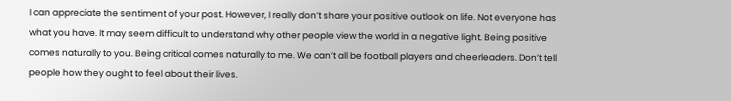I can appreciate the sentiment of your post. However, I really don’t share your positive outlook on life. Not everyone has what you have. It may seem difficult to understand why other people view the world in a negative light. Being positive comes naturally to you. Being critical comes naturally to me. We can’t all be football players and cheerleaders. Don’t tell people how they ought to feel about their lives.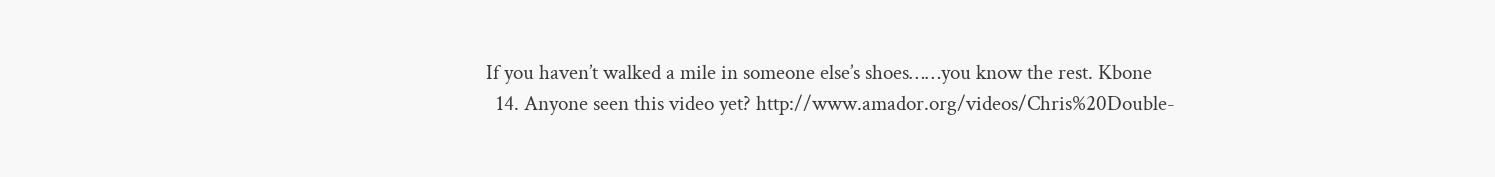If you haven’t walked a mile in someone else’s shoes……you know the rest. Kbone
  14. Anyone seen this video yet? http://www.amador.org/videos/Chris%20Double-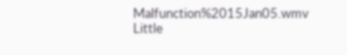Malfunction%2015Jan05.wmv Little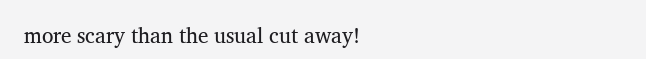more scary than the usual cut away!